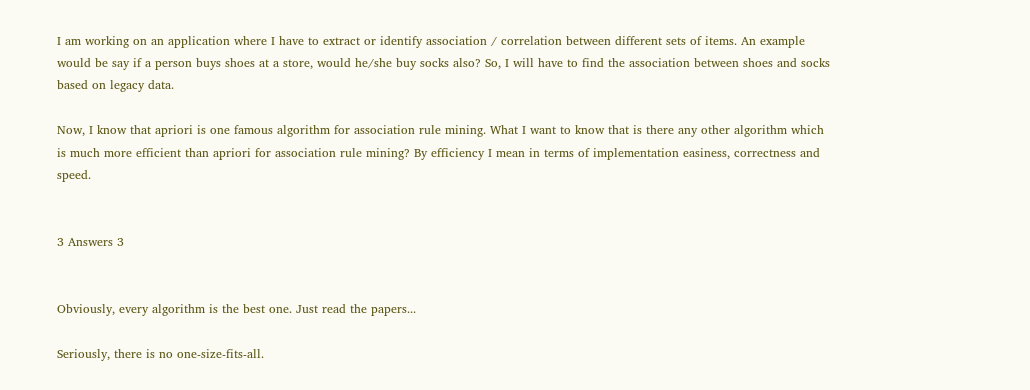I am working on an application where I have to extract or identify association / correlation between different sets of items. An example would be say if a person buys shoes at a store, would he/she buy socks also? So, I will have to find the association between shoes and socks based on legacy data.

Now, I know that apriori is one famous algorithm for association rule mining. What I want to know that is there any other algorithm which is much more efficient than apriori for association rule mining? By efficiency I mean in terms of implementation easiness, correctness and speed.


3 Answers 3


Obviously, every algorithm is the best one. Just read the papers...

Seriously, there is no one-size-fits-all.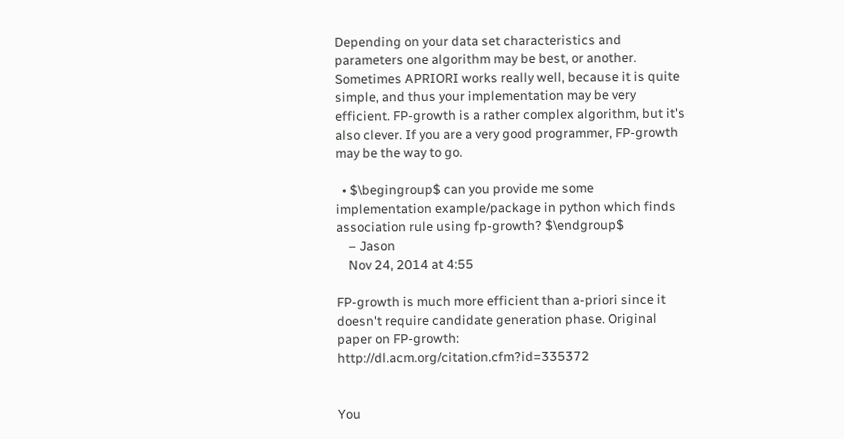Depending on your data set characteristics and parameters one algorithm may be best, or another. Sometimes APRIORI works really well, because it is quite simple, and thus your implementation may be very efficient. FP-growth is a rather complex algorithm, but it's also clever. If you are a very good programmer, FP-growth may be the way to go.

  • $\begingroup$ can you provide me some implementation example/package in python which finds association rule using fp-growth? $\endgroup$
    – Jason
    Nov 24, 2014 at 4:55

FP-growth is much more efficient than a-priori since it doesn't require candidate generation phase. Original paper on FP-growth: http://dl.acm.org/citation.cfm?id=335372


You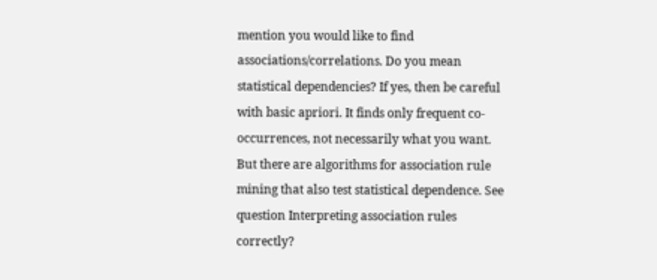mention you would like to find associations/correlations. Do you mean statistical dependencies? If yes, then be careful with basic apriori. It finds only frequent co-occurrences, not necessarily what you want. But there are algorithms for association rule mining that also test statistical dependence. See question Interpreting association rules correctly?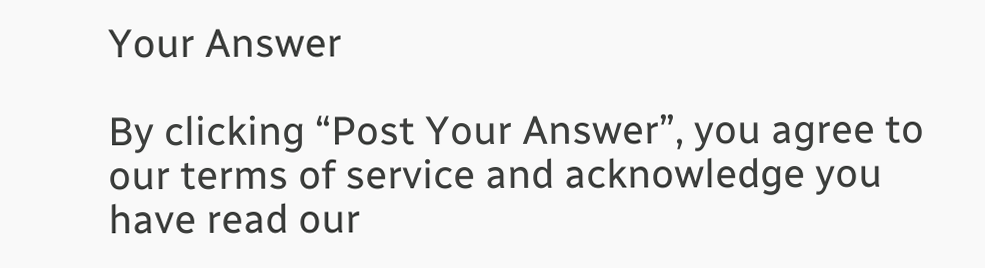Your Answer

By clicking “Post Your Answer”, you agree to our terms of service and acknowledge you have read our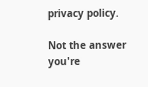privacy policy.

Not the answer you're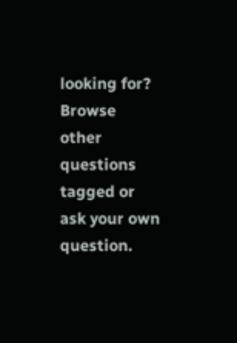looking for? Browse other questions tagged or ask your own question.